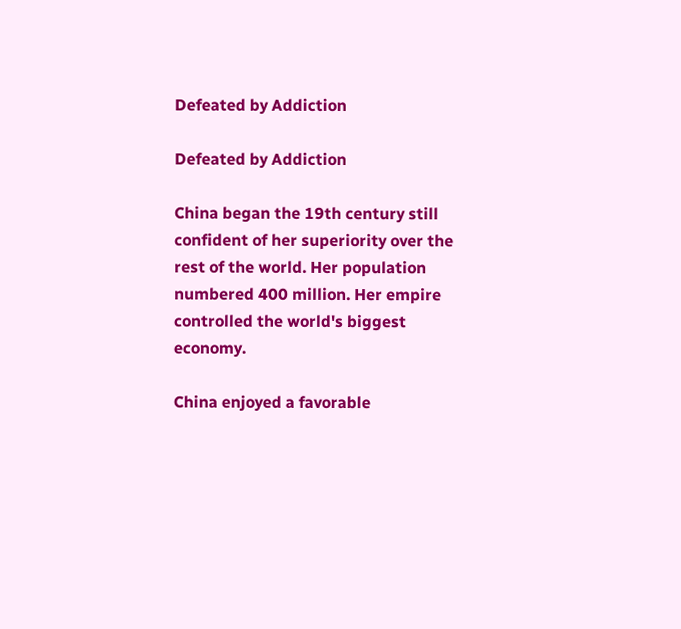Defeated by Addiction

Defeated by Addiction

China began the 19th century still confident of her superiority over the rest of the world. Her population numbered 400 million. Her empire controlled the world's biggest economy.

China enjoyed a favorable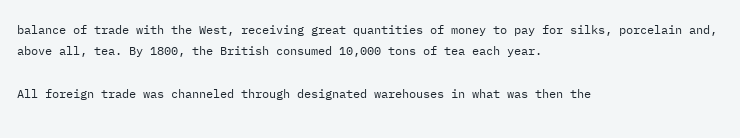balance of trade with the West, receiving great quantities of money to pay for silks, porcelain and, above all, tea. By 1800, the British consumed 10,000 tons of tea each year.

All foreign trade was channeled through designated warehouses in what was then the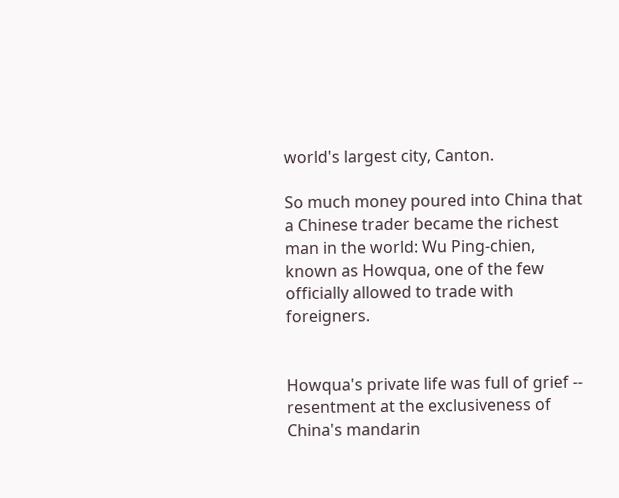world's largest city, Canton.

So much money poured into China that a Chinese trader became the richest man in the world: Wu Ping-chien, known as Howqua, one of the few officially allowed to trade with foreigners.


Howqua's private life was full of grief -- resentment at the exclusiveness of China's mandarin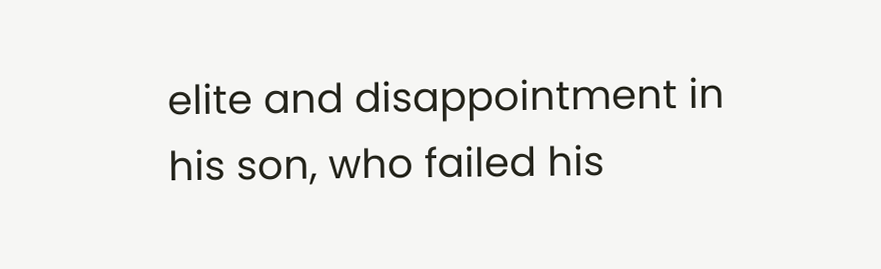elite and disappointment in his son, who failed his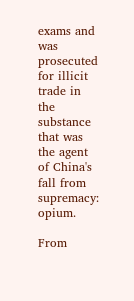exams and was prosecuted for illicit trade in the substance that was the agent of China's fall from supremacy: opium.

From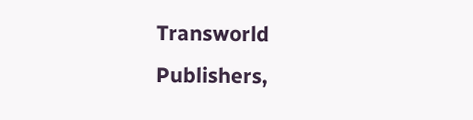Transworld Publishers,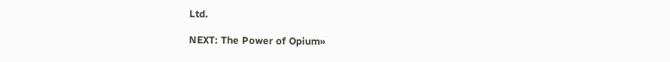Ltd.

NEXT: The Power of Opium»